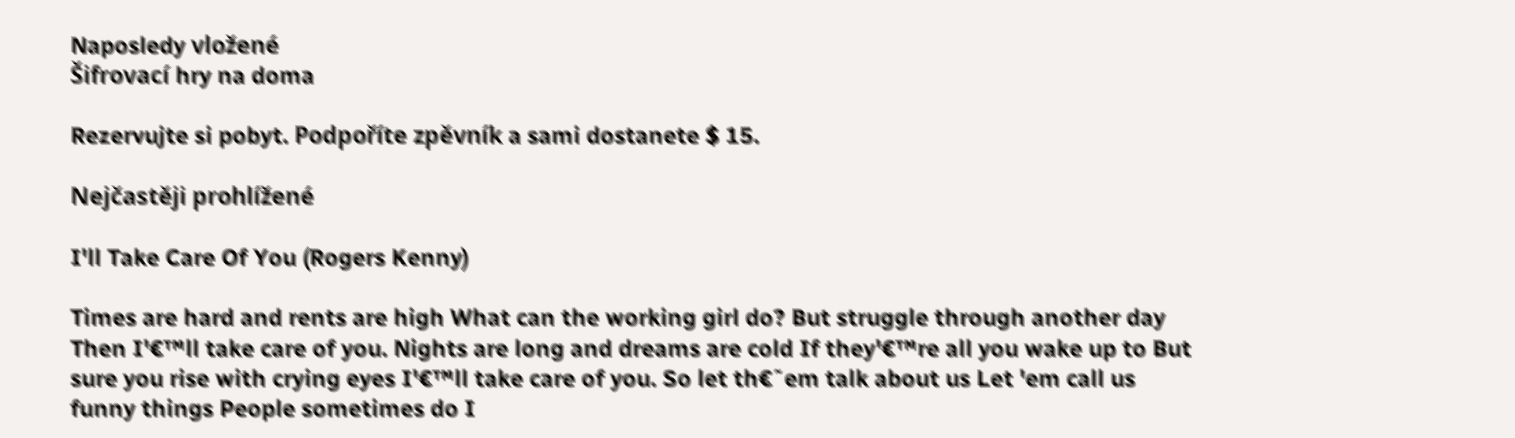Naposledy vložené
Šifrovací hry na doma

Rezervujte si pobyt. Podpoříte zpěvník a sami dostanete $ 15.

Nejčastěji prohlížené

I'll Take Care Of You (Rogers Kenny)

Times are hard and rents are high What can the working girl do? But struggle through another day Then I'€™ll take care of you. Nights are long and dreams are cold If they'€™re all you wake up to But sure you rise with crying eyes I'€™ll take care of you. So let th€˜em talk about us Let 'em call us funny things People sometimes do I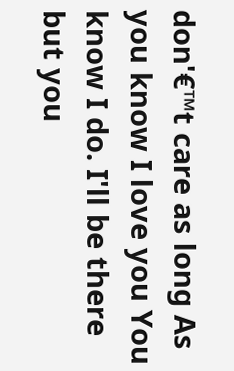don'€™t care as long As you know I love you You know I do. I'll be there but you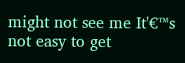might not see me It'€™s not easy to get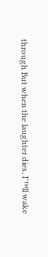through But when the laughter dies, I'™ll wake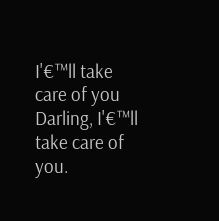I'€™ll take care of you Darling, I'€™ll take care of you.